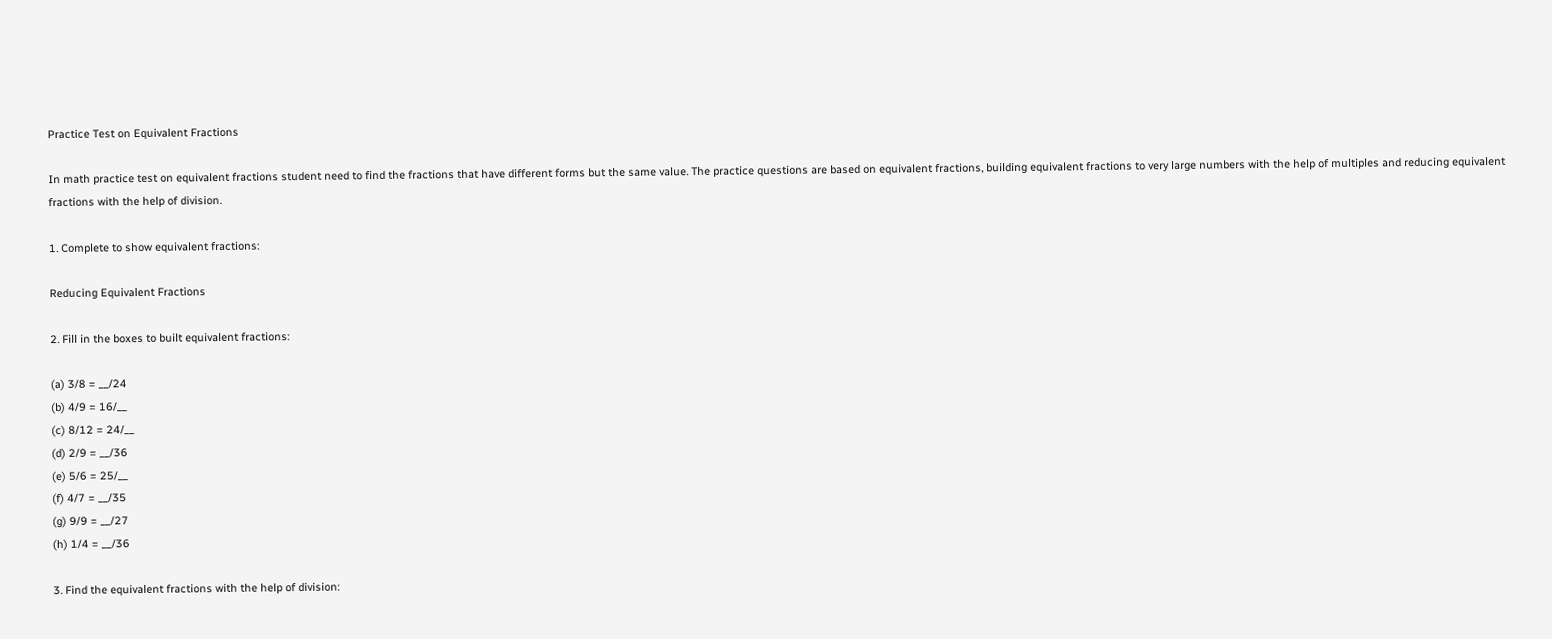Practice Test on Equivalent Fractions

In math practice test on equivalent fractions student need to find the fractions that have different forms but the same value. The practice questions are based on equivalent fractions, building equivalent fractions to very large numbers with the help of multiples and reducing equivalent fractions with the help of division.

1. Complete to show equivalent fractions:

Reducing Equivalent Fractions

2. Fill in the boxes to built equivalent fractions:

(a) 3/8 = __/24
(b) 4/9 = 16/__
(c) 8/12 = 24/__
(d) 2/9 = __/36
(e) 5/6 = 25/__
(f) 4/7 = __/35
(g) 9/9 = __/27
(h) 1/4 = __/36

3. Find the equivalent fractions with the help of division: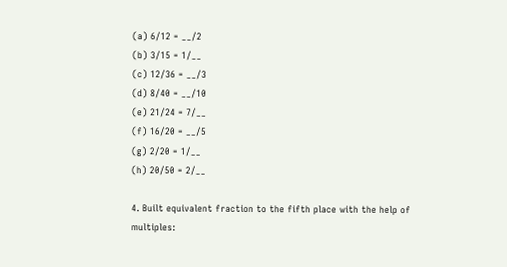(a) 6/12 = __/2
(b) 3/15 = 1/__
(c) 12/36 = __/3
(d) 8/40 = __/10
(e) 21/24 = 7/__
(f) 16/20 = __/5
(g) 2/20 = 1/__
(h) 20/50 = 2/__

4. Built equivalent fraction to the fifth place with the help of multiples: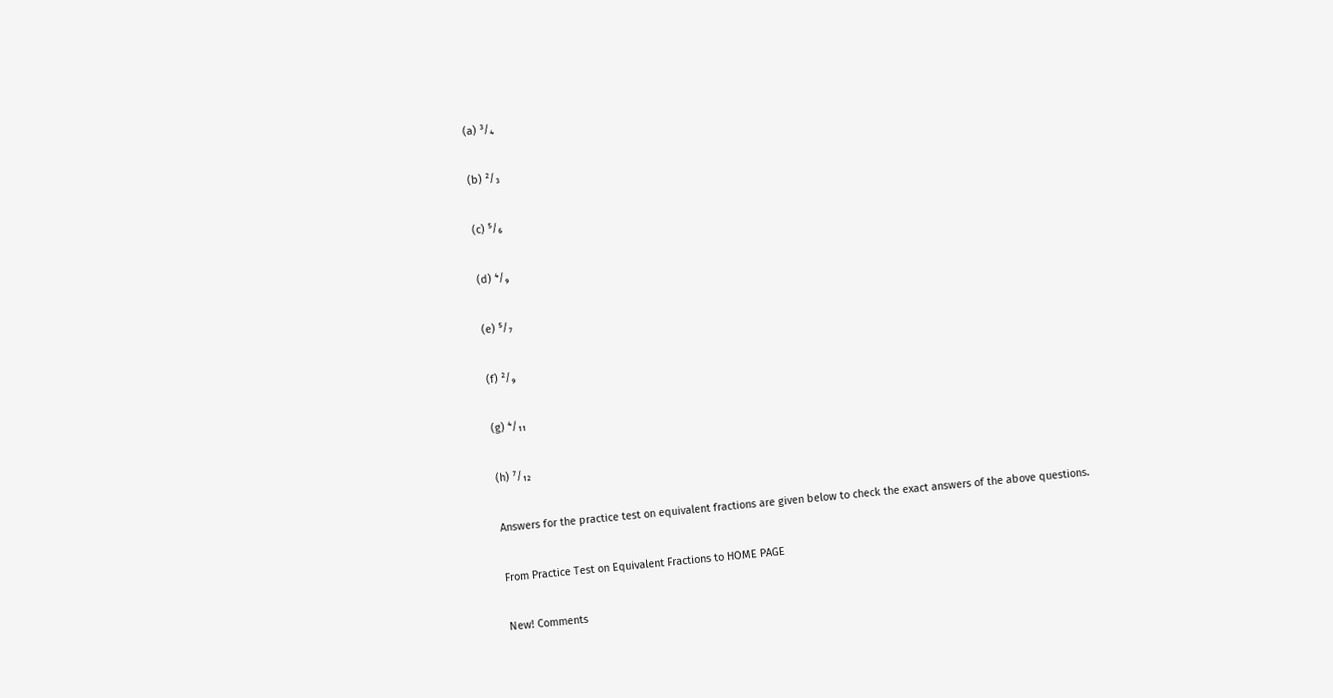(a) ³/₄

(b) ²/₃

(c) ⁵/₆

(d) ⁴/₉

(e) ⁵/₇

(f) ²/₉

(g) ⁴/₁₁

(h) ⁷/₁₂

Answers for the practice test on equivalent fractions are given below to check the exact answers of the above questions.

From Practice Test on Equivalent Fractions to HOME PAGE

New! Comments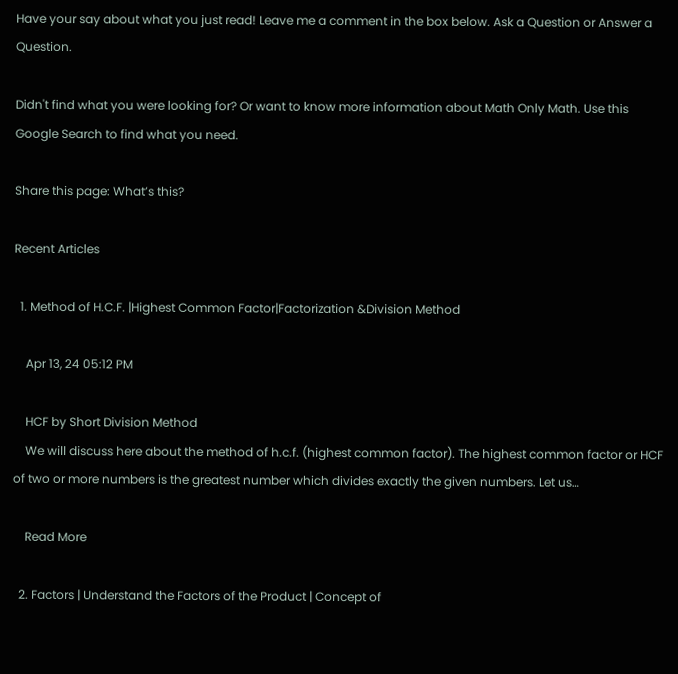Have your say about what you just read! Leave me a comment in the box below. Ask a Question or Answer a Question.

Didn't find what you were looking for? Or want to know more information about Math Only Math. Use this Google Search to find what you need.

Share this page: What’s this?

Recent Articles

  1. Method of H.C.F. |Highest Common Factor|Factorization &Division Method

    Apr 13, 24 05:12 PM

    HCF by Short Division Method
    We will discuss here about the method of h.c.f. (highest common factor). The highest common factor or HCF of two or more numbers is the greatest number which divides exactly the given numbers. Let us…

    Read More

  2. Factors | Understand the Factors of the Product | Concept of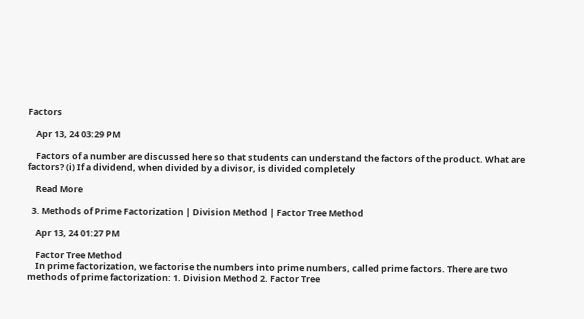Factors

    Apr 13, 24 03:29 PM

    Factors of a number are discussed here so that students can understand the factors of the product. What are factors? (i) If a dividend, when divided by a divisor, is divided completely

    Read More

  3. Methods of Prime Factorization | Division Method | Factor Tree Method

    Apr 13, 24 01:27 PM

    Factor Tree Method
    In prime factorization, we factorise the numbers into prime numbers, called prime factors. There are two methods of prime factorization: 1. Division Method 2. Factor Tree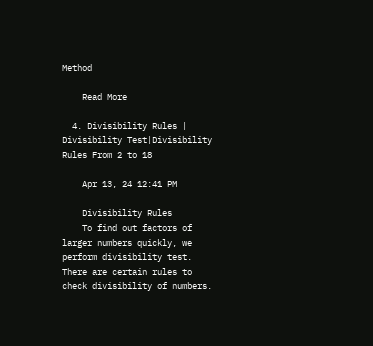Method

    Read More

  4. Divisibility Rules | Divisibility Test|Divisibility Rules From 2 to 18

    Apr 13, 24 12:41 PM

    Divisibility Rules
    To find out factors of larger numbers quickly, we perform divisibility test. There are certain rules to check divisibility of numbers.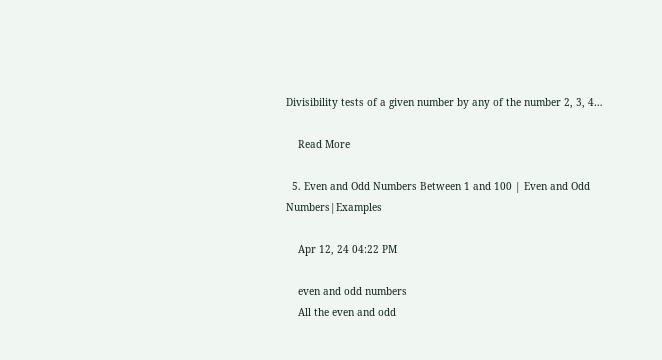Divisibility tests of a given number by any of the number 2, 3, 4…

    Read More

  5. Even and Odd Numbers Between 1 and 100 | Even and Odd Numbers|Examples

    Apr 12, 24 04:22 PM

    even and odd numbers
    All the even and odd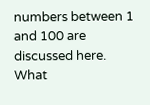numbers between 1 and 100 are discussed here. What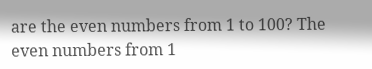are the even numbers from 1 to 100? The even numbers from 1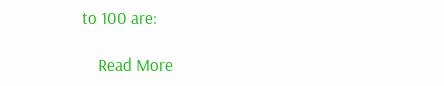to 100 are:

    Read More